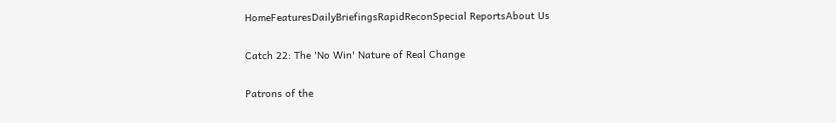HomeFeaturesDailyBriefingsRapidReconSpecial ReportsAbout Us

Catch 22: The 'No Win' Nature of Real Change

Patrons of the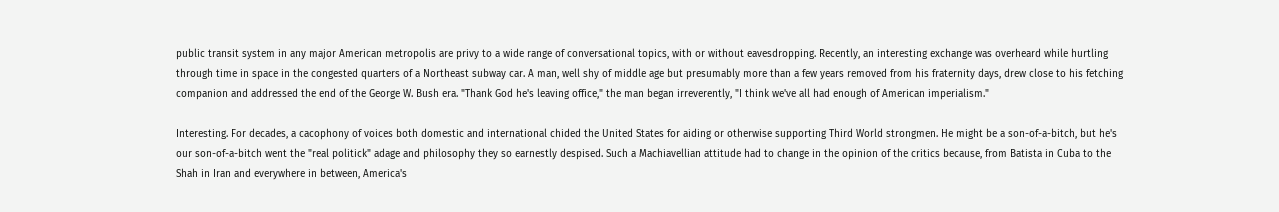public transit system in any major American metropolis are privy to a wide range of conversational topics, with or without eavesdropping. Recently, an interesting exchange was overheard while hurtling through time in space in the congested quarters of a Northeast subway car. A man, well shy of middle age but presumably more than a few years removed from his fraternity days, drew close to his fetching companion and addressed the end of the George W. Bush era. "Thank God he's leaving office," the man began irreverently, "I think we've all had enough of American imperialism."

Interesting. For decades, a cacophony of voices both domestic and international chided the United States for aiding or otherwise supporting Third World strongmen. He might be a son-of-a-bitch, but he's our son-of-a-bitch went the "real politick" adage and philosophy they so earnestly despised. Such a Machiavellian attitude had to change in the opinion of the critics because, from Batista in Cuba to the Shah in Iran and everywhere in between, America's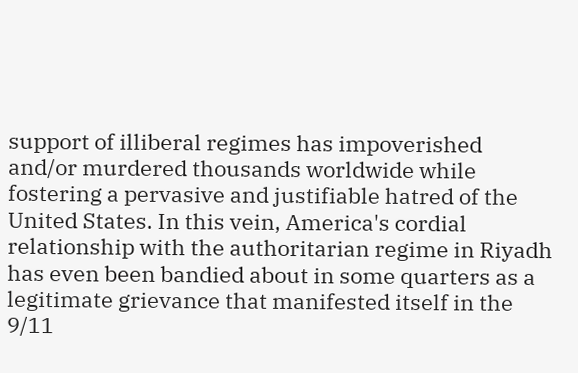support of illiberal regimes has impoverished and/or murdered thousands worldwide while fostering a pervasive and justifiable hatred of the United States. In this vein, America's cordial relationship with the authoritarian regime in Riyadh has even been bandied about in some quarters as a legitimate grievance that manifested itself in the 9/11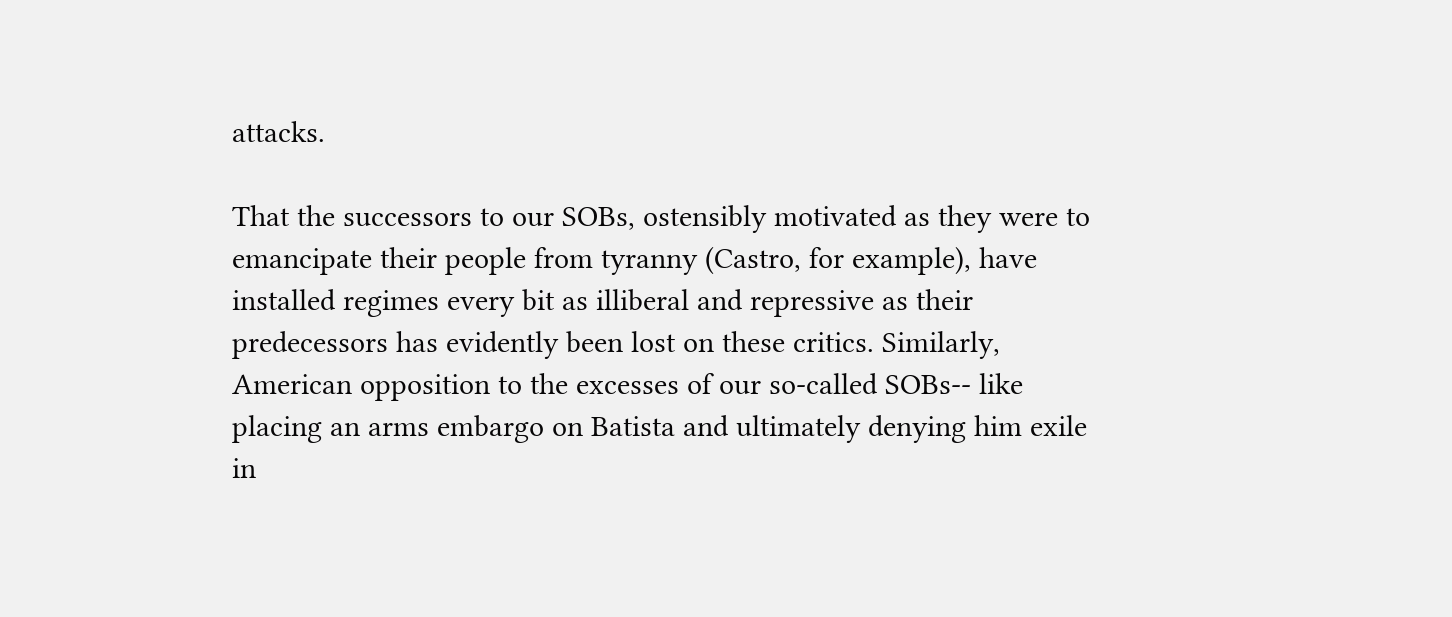attacks.

That the successors to our SOBs, ostensibly motivated as they were to emancipate their people from tyranny (Castro, for example), have installed regimes every bit as illiberal and repressive as their predecessors has evidently been lost on these critics. Similarly, American opposition to the excesses of our so-called SOBs-- like placing an arms embargo on Batista and ultimately denying him exile in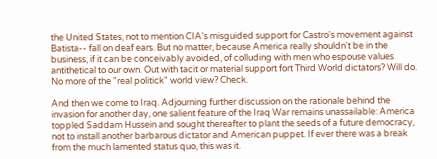the United States, not to mention CIA's misguided support for Castro's movement against Batista-- fall on deaf ears. But no matter, because America really shouldn't be in the business, if it can be conceivably avoided, of colluding with men who espouse values antithetical to our own. Out with tacit or material support fort Third World dictators? Will do. No more of the "real politick" world view? Check.

And then we come to Iraq. Adjourning further discussion on the rationale behind the invasion for another day, one salient feature of the Iraq War remains unassailable: America toppled Saddam Hussein and sought thereafter to plant the seeds of a future democracy, not to install another barbarous dictator and American puppet. If ever there was a break from the much lamented status quo, this was it.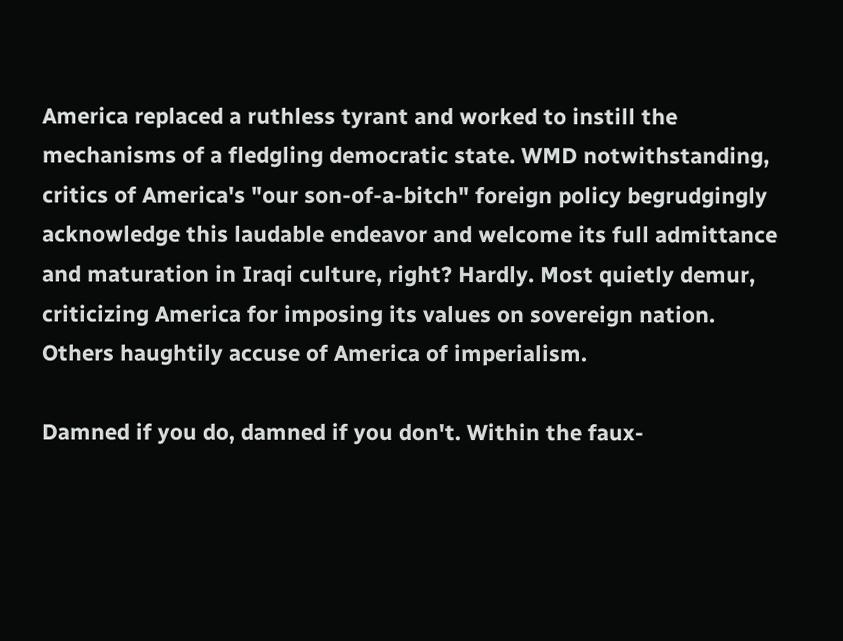America replaced a ruthless tyrant and worked to instill the mechanisms of a fledgling democratic state. WMD notwithstanding, critics of America's "our son-of-a-bitch" foreign policy begrudgingly acknowledge this laudable endeavor and welcome its full admittance and maturation in Iraqi culture, right? Hardly. Most quietly demur, criticizing America for imposing its values on sovereign nation. Others haughtily accuse of America of imperialism.

Damned if you do, damned if you don't. Within the faux-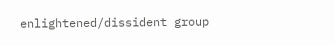enlightened/dissident group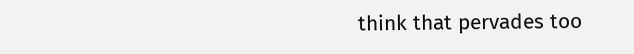think that pervades too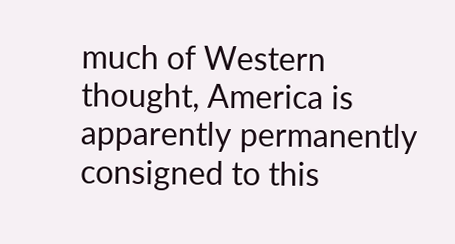much of Western thought, America is apparently permanently consigned to this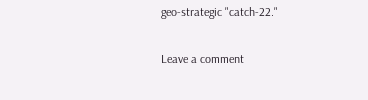geo-strategic "catch-22."

Leave a comment